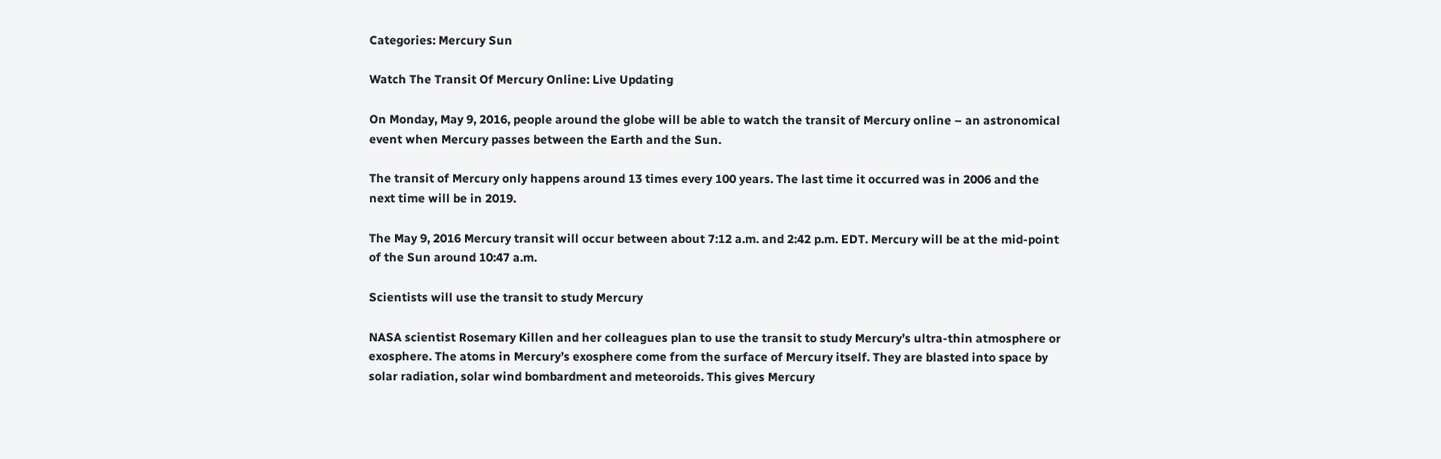Categories: Mercury Sun

Watch The Transit Of Mercury Online: Live Updating

On Monday, May 9, 2016, people around the globe will be able to watch the transit of Mercury online – an astronomical event when Mercury passes between the Earth and the Sun.

The transit of Mercury only happens around 13 times every 100 years. The last time it occurred was in 2006 and the next time will be in 2019.

The May 9, 2016 Mercury transit will occur between about 7:12 a.m. and 2:42 p.m. EDT. Mercury will be at the mid-point of the Sun around 10:47 a.m.

Scientists will use the transit to study Mercury

NASA scientist Rosemary Killen and her colleagues plan to use the transit to study Mercury’s ultra-thin atmosphere or exosphere. The atoms in Mercury’s exosphere come from the surface of Mercury itself. They are blasted into space by solar radiation, solar wind bombardment and meteoroids. This gives Mercury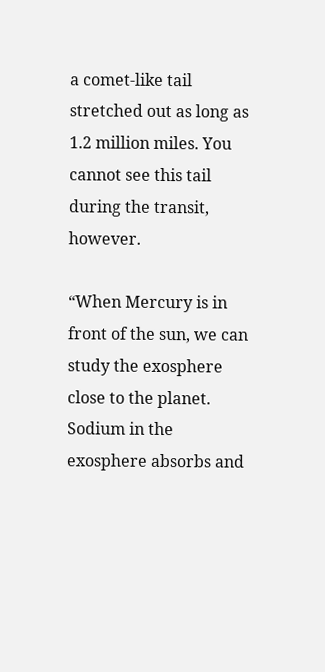a comet-like tail stretched out as long as 1.2 million miles. You cannot see this tail during the transit, however.

“When Mercury is in front of the sun, we can study the exosphere close to the planet. Sodium in the exosphere absorbs and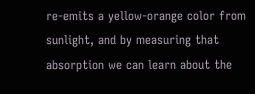re-emits a yellow-orange color from sunlight, and by measuring that absorption we can learn about the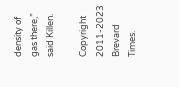density of gas there,” said Killen.

Copyright 2011-2023 Brevard Times.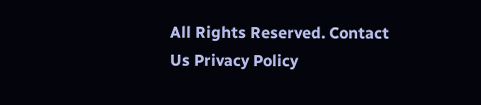All Rights Reserved. Contact Us Privacy Policy